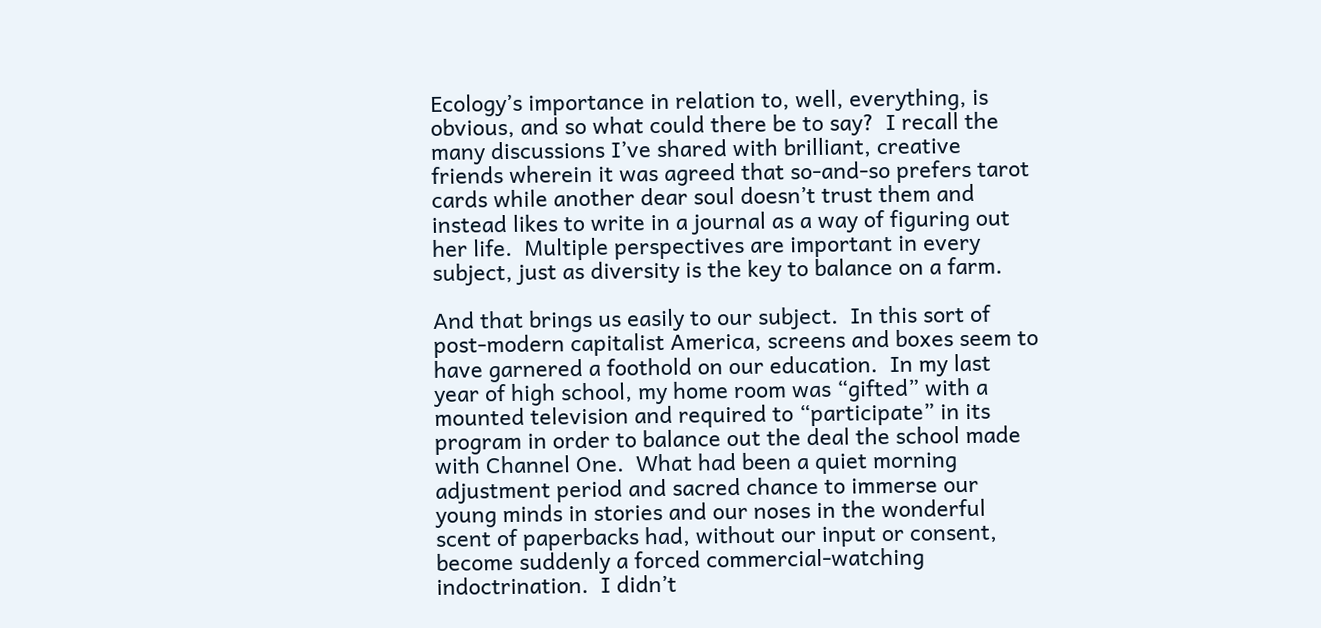Ecology’s importance in relation to, well, everything, is obvious, and so what could there be to say?  I recall the many discussions I’ve shared with brilliant, creative friends wherein it was agreed that so-and-so prefers tarot cards while another dear soul doesn’t trust them and instead likes to write in a journal as a way of figuring out her life.  Multiple perspectives are important in every subject, just as diversity is the key to balance on a farm.

And that brings us easily to our subject.  In this sort of post-modern capitalist America, screens and boxes seem to have garnered a foothold on our education.  In my last year of high school, my home room was “gifted” with a mounted television and required to “participate” in its program in order to balance out the deal the school made with Channel One.  What had been a quiet morning adjustment period and sacred chance to immerse our young minds in stories and our noses in the wonderful scent of paperbacks had, without our input or consent, become suddenly a forced commercial-watching indoctrination.  I didn’t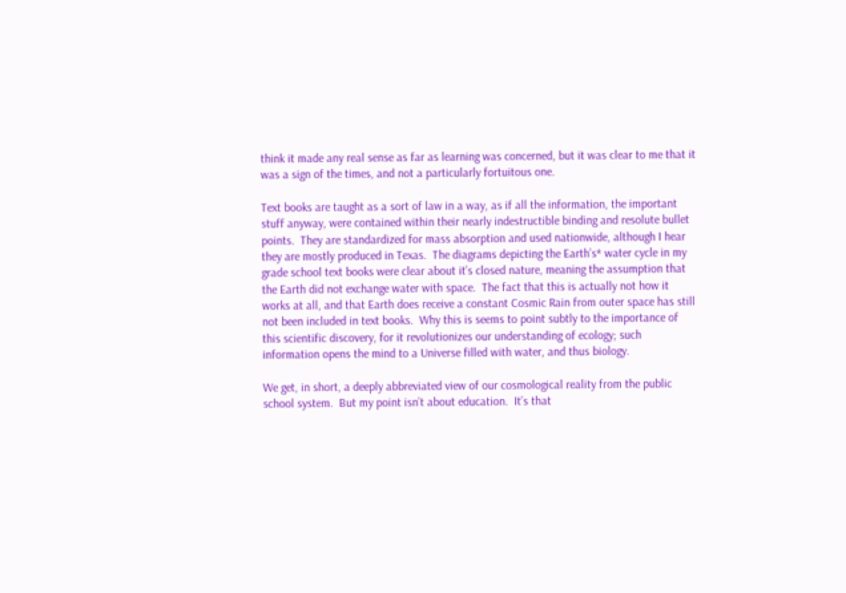think it made any real sense as far as learning was concerned, but it was clear to me that it was a sign of the times, and not a particularly fortuitous one.

Text books are taught as a sort of law in a way, as if all the information, the important stuff anyway, were contained within their nearly indestructible binding and resolute bullet points.  They are standardized for mass absorption and used nationwide, although I hear they are mostly produced in Texas.  The diagrams depicting the Earth’s* water cycle in my grade school text books were clear about it’s closed nature, meaning the assumption that the Earth did not exchange water with space.  The fact that this is actually not how it works at all, and that Earth does receive a constant Cosmic Rain from outer space has still not been included in text books.  Why this is seems to point subtly to the importance of this scientific discovery, for it revolutionizes our understanding of ecology; such information opens the mind to a Universe filled with water, and thus biology.

We get, in short, a deeply abbreviated view of our cosmological reality from the public school system.  But my point isn’t about education.  It’s that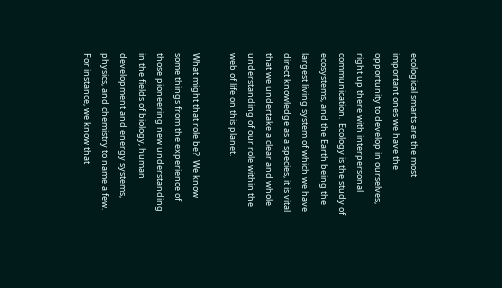ecological smarts are the most important ones we have the opportunity to develop in ourselves, right up there with interpersonal communication.  Ecology is the study of ecosystems, and the Earth being the largest living system of which we have direct knowledge as a species, it is vital that we undertake a clear and whole understanding of our role within the web of life on this planet.

What might that role be?  We know some things from the experience of those pioneering new understanding in the fields of biology, human development and energy systems, physics, and chemistry to name a few.  For instance, we know that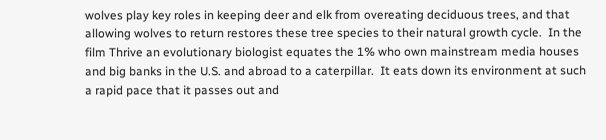wolves play key roles in keeping deer and elk from overeating deciduous trees, and that allowing wolves to return restores these tree species to their natural growth cycle.  In the film Thrive an evolutionary biologist equates the 1% who own mainstream media houses and big banks in the U.S. and abroad to a caterpillar.  It eats down its environment at such a rapid pace that it passes out and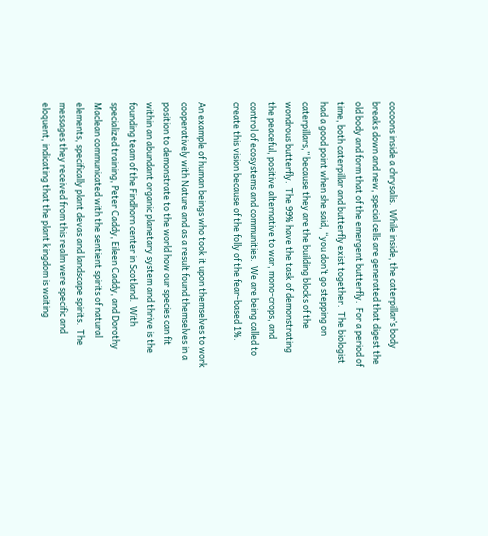cocoons inside a chrysalis.  While inside, the caterpillar’s body breaks down and new, special cells are generated that digest the old body and form that of the emergent butterfly.  For a period of time, both caterpillar and butterfly exist together.  The biologist had a good point when she said, “you don’t go stepping on caterpillars,” because they are the building blocks of the wondrous butterfly.  The 99% have the task of demonstrating the peaceful, positive alternative to war, mono-crops, and control of ecosystems and communities.  We are being called to create this vision because of the folly of the fear-based 1%.

An example of human beings who took it upon themselves to work cooperatively with Nature and as a result found themselves in a position to demonstrate to the world how our species can fit within an abundant organic planetary system and thrive is the founding team of the Findhorn center in Scotland.  With specialized training, Peter Caddy, Eileen Caddy, and Dorothy Maclean communicated with the sentient spirits of natural elements, specifically plant devas and landscape spirits.  The messages they received from this realm were specific and eloquent, indicating that the plant kingdom is waiting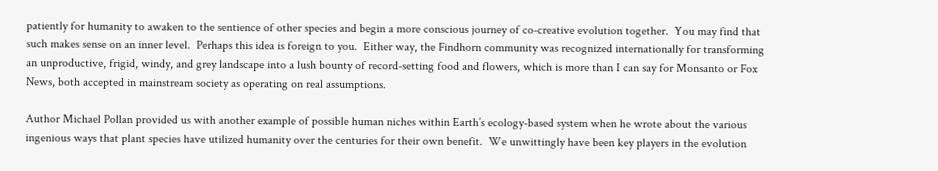patiently for humanity to awaken to the sentience of other species and begin a more conscious journey of co-creative evolution together.  You may find that such makes sense on an inner level.  Perhaps this idea is foreign to you.  Either way, the Findhorn community was recognized internationally for transforming an unproductive, frigid, windy, and grey landscape into a lush bounty of record-setting food and flowers, which is more than I can say for Monsanto or Fox News, both accepted in mainstream society as operating on real assumptions.

Author Michael Pollan provided us with another example of possible human niches within Earth’s ecology-based system when he wrote about the various ingenious ways that plant species have utilized humanity over the centuries for their own benefit.  We unwittingly have been key players in the evolution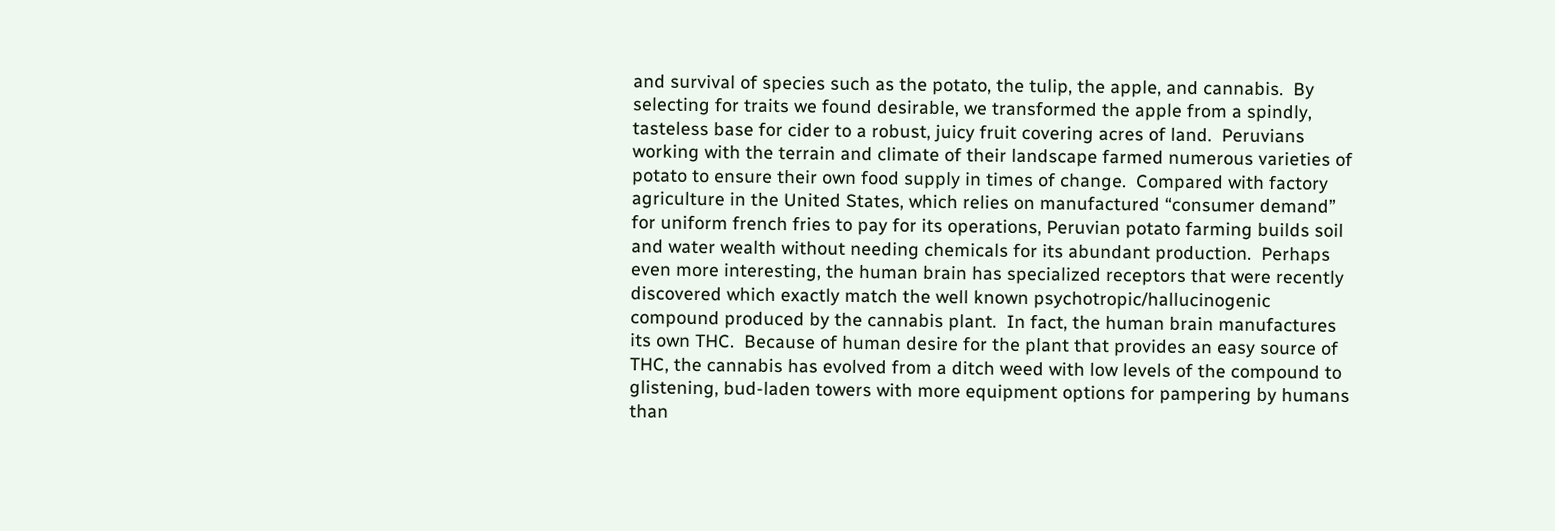and survival of species such as the potato, the tulip, the apple, and cannabis.  By selecting for traits we found desirable, we transformed the apple from a spindly, tasteless base for cider to a robust, juicy fruit covering acres of land.  Peruvians working with the terrain and climate of their landscape farmed numerous varieties of potato to ensure their own food supply in times of change.  Compared with factory agriculture in the United States, which relies on manufactured “consumer demand” for uniform french fries to pay for its operations, Peruvian potato farming builds soil and water wealth without needing chemicals for its abundant production.  Perhaps even more interesting, the human brain has specialized receptors that were recently discovered which exactly match the well known psychotropic/hallucinogenic compound produced by the cannabis plant.  In fact, the human brain manufactures its own THC.  Because of human desire for the plant that provides an easy source of THC, the cannabis has evolved from a ditch weed with low levels of the compound to glistening, bud-laden towers with more equipment options for pampering by humans than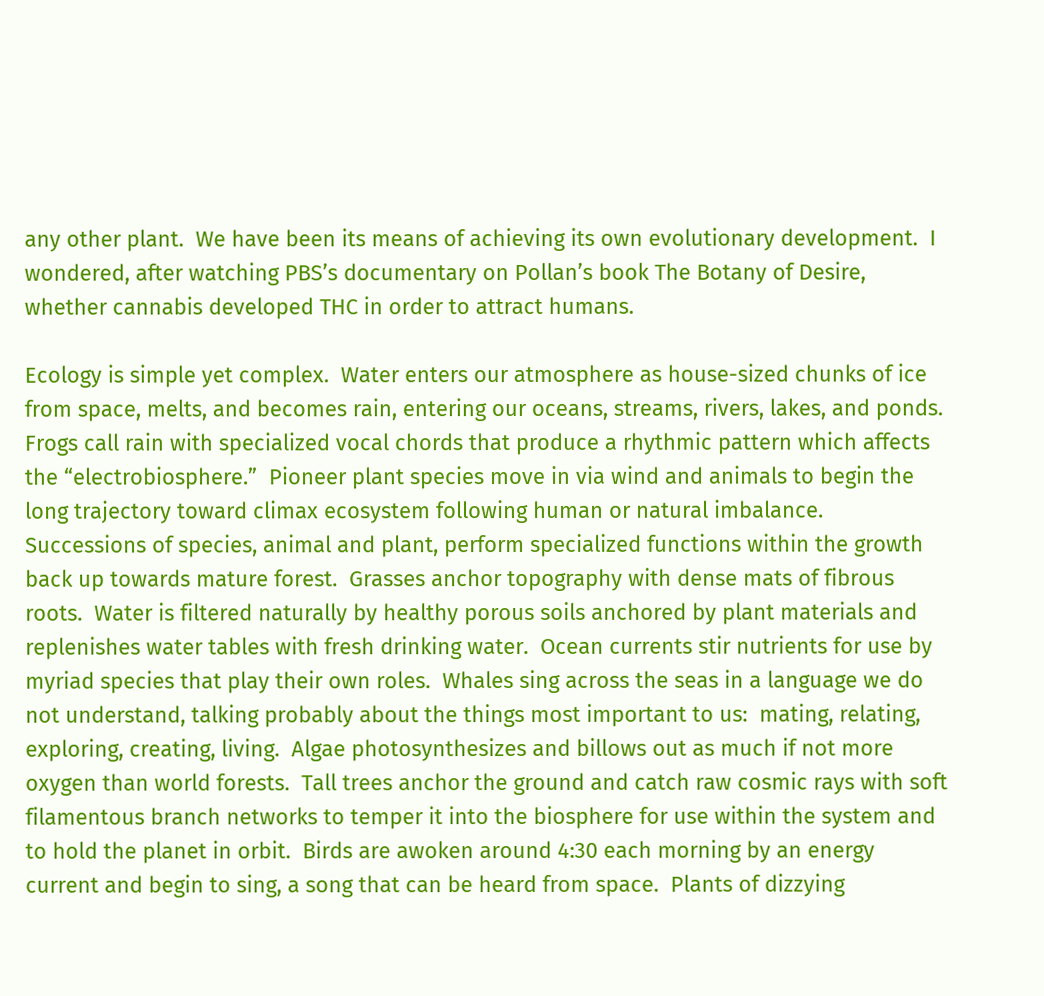any other plant.  We have been its means of achieving its own evolutionary development.  I wondered, after watching PBS’s documentary on Pollan’s book The Botany of Desire, whether cannabis developed THC in order to attract humans.

Ecology is simple yet complex.  Water enters our atmosphere as house-sized chunks of ice from space, melts, and becomes rain, entering our oceans, streams, rivers, lakes, and ponds.  Frogs call rain with specialized vocal chords that produce a rhythmic pattern which affects the “electrobiosphere.”  Pioneer plant species move in via wind and animals to begin the long trajectory toward climax ecosystem following human or natural imbalance.  Successions of species, animal and plant, perform specialized functions within the growth back up towards mature forest.  Grasses anchor topography with dense mats of fibrous roots.  Water is filtered naturally by healthy porous soils anchored by plant materials and replenishes water tables with fresh drinking water.  Ocean currents stir nutrients for use by myriad species that play their own roles.  Whales sing across the seas in a language we do not understand, talking probably about the things most important to us:  mating, relating, exploring, creating, living.  Algae photosynthesizes and billows out as much if not more oxygen than world forests.  Tall trees anchor the ground and catch raw cosmic rays with soft filamentous branch networks to temper it into the biosphere for use within the system and to hold the planet in orbit.  Birds are awoken around 4:30 each morning by an energy current and begin to sing, a song that can be heard from space.  Plants of dizzying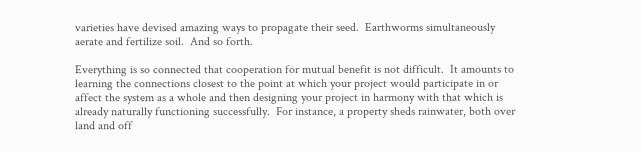varieties have devised amazing ways to propagate their seed.  Earthworms simultaneously aerate and fertilize soil.  And so forth.

Everything is so connected that cooperation for mutual benefit is not difficult.  It amounts to learning the connections closest to the point at which your project would participate in or affect the system as a whole and then designing your project in harmony with that which is already naturally functioning successfully.  For instance, a property sheds rainwater, both over land and off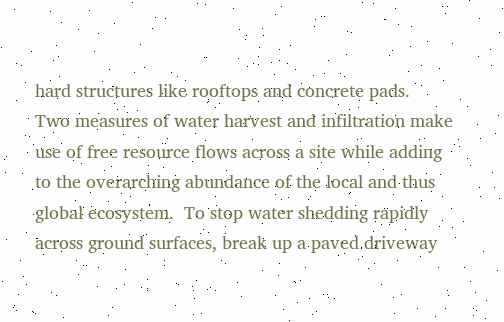hard structures like rooftops and concrete pads.  Two measures of water harvest and infiltration make use of free resource flows across a site while adding to the overarching abundance of the local and thus global ecosystem.  To stop water shedding rapidly across ground surfaces, break up a paved driveway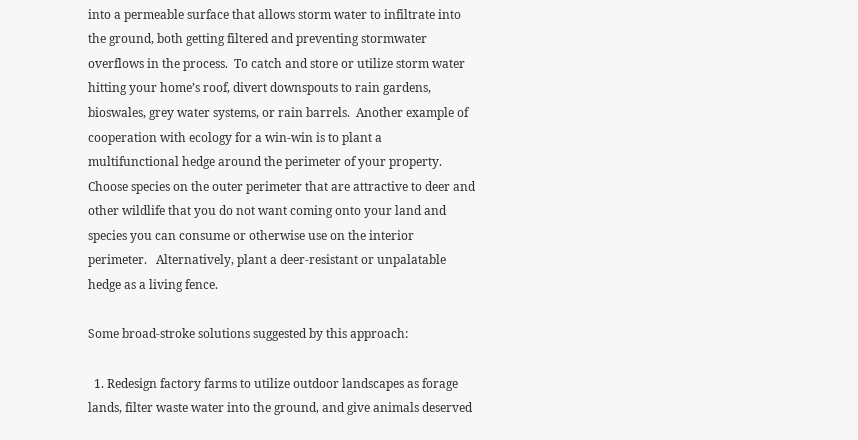into a permeable surface that allows storm water to infiltrate into the ground, both getting filtered and preventing stormwater overflows in the process.  To catch and store or utilize storm water hitting your home’s roof, divert downspouts to rain gardens, bioswales, grey water systems, or rain barrels.  Another example of cooperation with ecology for a win-win is to plant a multifunctional hedge around the perimeter of your property.  Choose species on the outer perimeter that are attractive to deer and other wildlife that you do not want coming onto your land and species you can consume or otherwise use on the interior perimeter.   Alternatively, plant a deer-resistant or unpalatable hedge as a living fence.

Some broad-stroke solutions suggested by this approach:

  1. Redesign factory farms to utilize outdoor landscapes as forage lands, filter waste water into the ground, and give animals deserved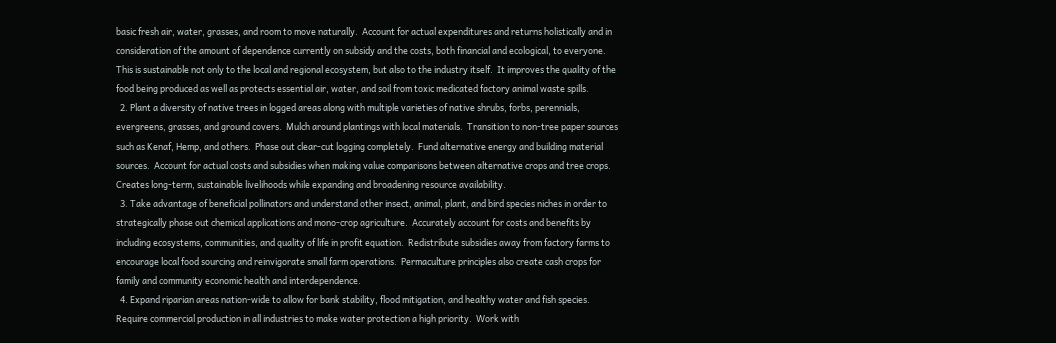basic fresh air, water, grasses, and room to move naturally.  Account for actual expenditures and returns holistically and in consideration of the amount of dependence currently on subsidy and the costs, both financial and ecological, to everyone.  This is sustainable not only to the local and regional ecosystem, but also to the industry itself.  It improves the quality of the food being produced as well as protects essential air, water, and soil from toxic medicated factory animal waste spills.
  2. Plant a diversity of native trees in logged areas along with multiple varieties of native shrubs, forbs, perennials, evergreens, grasses, and ground covers.  Mulch around plantings with local materials.  Transition to non-tree paper sources such as Kenaf, Hemp, and others.  Phase out clear-cut logging completely.  Fund alternative energy and building material sources.  Account for actual costs and subsidies when making value comparisons between alternative crops and tree crops.  Creates long-term, sustainable livelihoods while expanding and broadening resource availability.
  3. Take advantage of beneficial pollinators and understand other insect, animal, plant, and bird species niches in order to strategically phase out chemical applications and mono-crop agriculture.  Accurately account for costs and benefits by including ecosystems, communities, and quality of life in profit equation.  Redistribute subsidies away from factory farms to encourage local food sourcing and reinvigorate small farm operations.  Permaculture principles also create cash crops for family and community economic health and interdependence.
  4. Expand riparian areas nation-wide to allow for bank stability, flood mitigation, and healthy water and fish species.  Require commercial production in all industries to make water protection a high priority.  Work with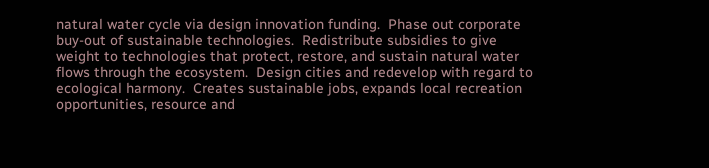natural water cycle via design innovation funding.  Phase out corporate buy-out of sustainable technologies.  Redistribute subsidies to give weight to technologies that protect, restore, and sustain natural water flows through the ecosystem.  Design cities and redevelop with regard to ecological harmony.  Creates sustainable jobs, expands local recreation opportunities, resource and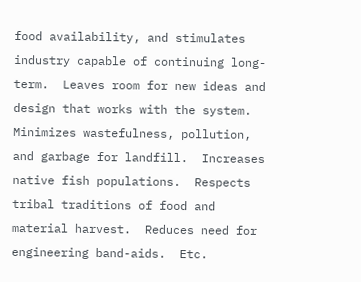food availability, and stimulates industry capable of continuing long-term.  Leaves room for new ideas and design that works with the system.  Minimizes wastefulness, pollution, and garbage for landfill.  Increases native fish populations.  Respects tribal traditions of food and material harvest.  Reduces need for engineering band-aids.  Etc.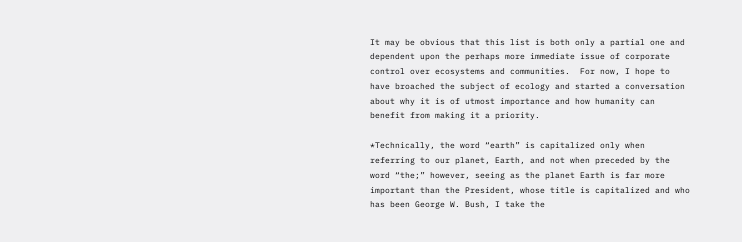It may be obvious that this list is both only a partial one and dependent upon the perhaps more immediate issue of corporate control over ecosystems and communities.  For now, I hope to have broached the subject of ecology and started a conversation about why it is of utmost importance and how humanity can benefit from making it a priority.

*Technically, the word “earth” is capitalized only when referring to our planet, Earth, and not when preceded by the word “the;” however, seeing as the planet Earth is far more important than the President, whose title is capitalized and who has been George W. Bush, I take the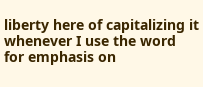liberty here of capitalizing it whenever I use the word for emphasis on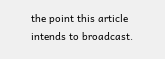the point this article intends to broadcast.